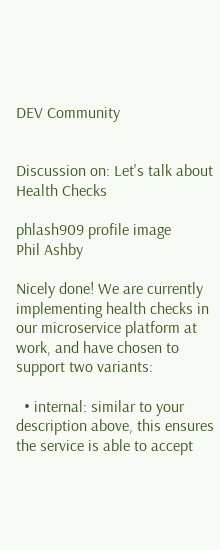DEV Community


Discussion on: Let's talk about Health Checks

phlash909 profile image
Phil Ashby

Nicely done! We are currently implementing health checks in our microservice platform at work, and have chosen to support two variants:

  • internal: similar to your description above, this ensures the service is able to accept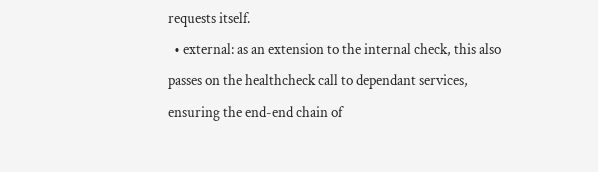requests itself.
  • external: as an extension to the internal check, this also passes on the healthcheck call to dependant services, ensuring the end-end chain of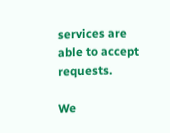services are able to accept requests.

We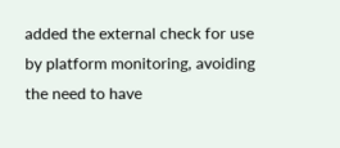added the external check for use by platform monitoring, avoiding the need to have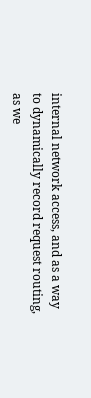internal network access, and as a way to dynamically record request routing, as we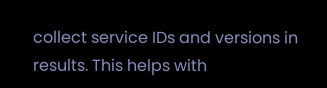collect service IDs and versions in results. This helps with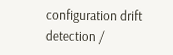configuration drift detection /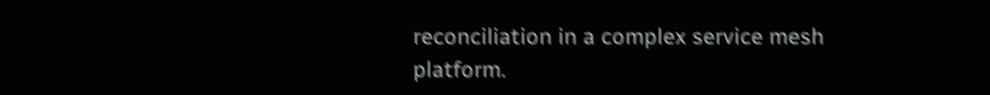reconciliation in a complex service mesh platform.